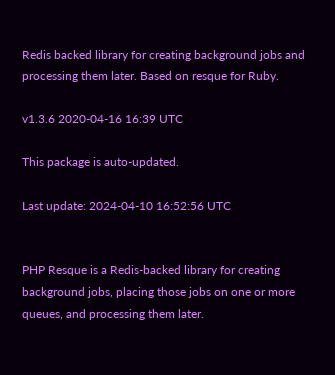Redis backed library for creating background jobs and processing them later. Based on resque for Ruby.

v1.3.6 2020-04-16 16:39 UTC

This package is auto-updated.

Last update: 2024-04-10 16:52:56 UTC


PHP Resque is a Redis-backed library for creating background jobs, placing those jobs on one or more queues, and processing them later.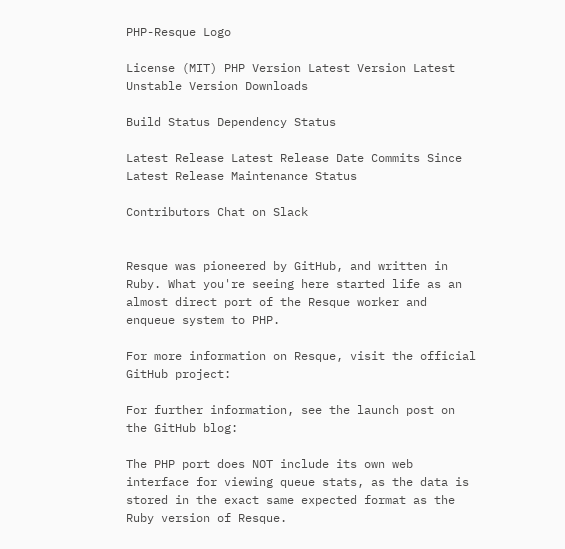PHP-Resque Logo

License (MIT) PHP Version Latest Version Latest Unstable Version Downloads

Build Status Dependency Status

Latest Release Latest Release Date Commits Since Latest Release Maintenance Status

Contributors Chat on Slack


Resque was pioneered by GitHub, and written in Ruby. What you're seeing here started life as an almost direct port of the Resque worker and enqueue system to PHP.

For more information on Resque, visit the official GitHub project:

For further information, see the launch post on the GitHub blog:

The PHP port does NOT include its own web interface for viewing queue stats, as the data is stored in the exact same expected format as the Ruby version of Resque.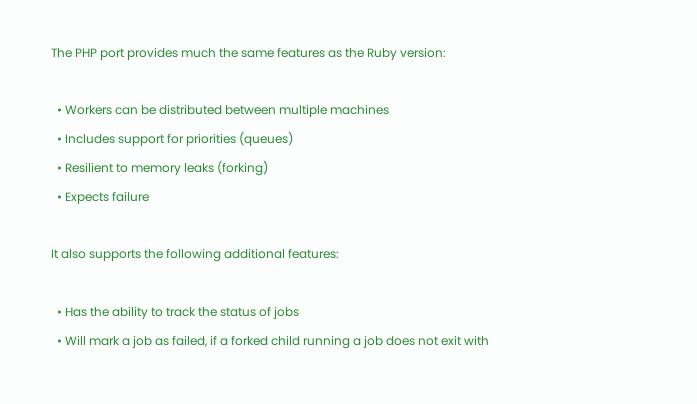The PHP port provides much the same features as the Ruby version:

  • Workers can be distributed between multiple machines
  • Includes support for priorities (queues)
  • Resilient to memory leaks (forking)
  • Expects failure

It also supports the following additional features:

  • Has the ability to track the status of jobs
  • Will mark a job as failed, if a forked child running a job does not exit with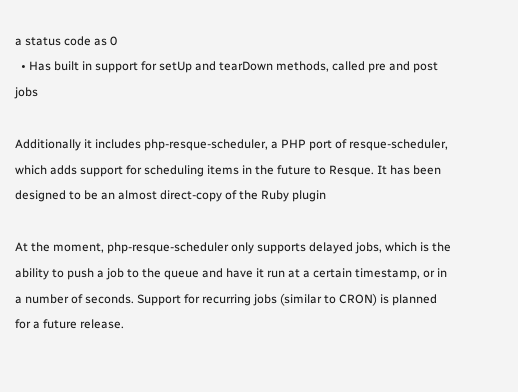a status code as 0
  • Has built in support for setUp and tearDown methods, called pre and post jobs

Additionally it includes php-resque-scheduler, a PHP port of resque-scheduler, which adds support for scheduling items in the future to Resque. It has been designed to be an almost direct-copy of the Ruby plugin

At the moment, php-resque-scheduler only supports delayed jobs, which is the ability to push a job to the queue and have it run at a certain timestamp, or in a number of seconds. Support for recurring jobs (similar to CRON) is planned for a future release.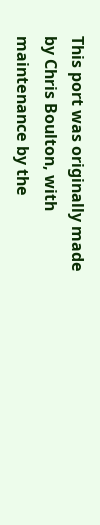This port was originally made by Chris Boulton, with maintenance by the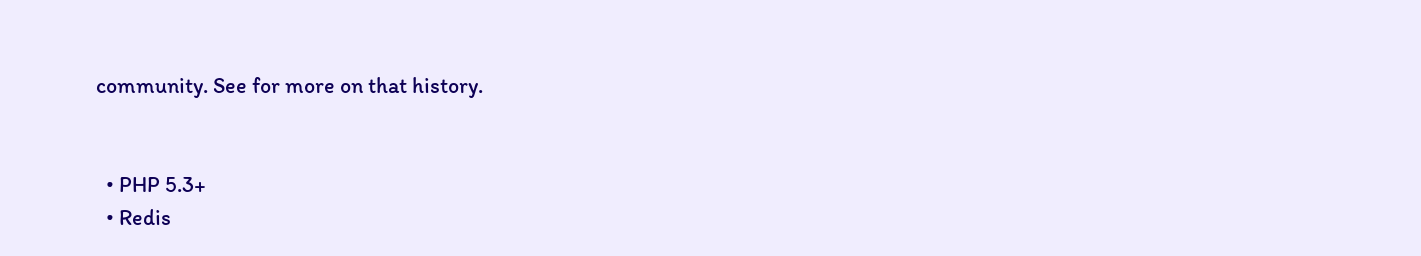community. See for more on that history.


  • PHP 5.3+
  • Redis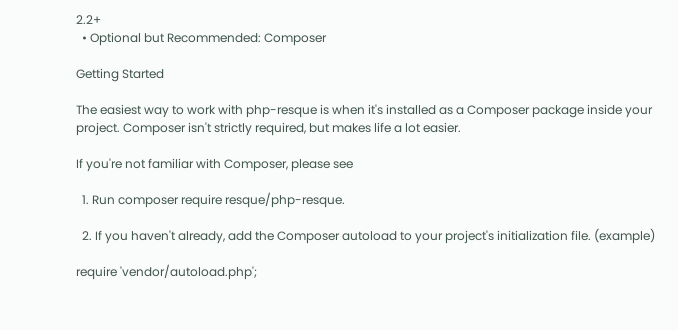2.2+
  • Optional but Recommended: Composer

Getting Started

The easiest way to work with php-resque is when it's installed as a Composer package inside your project. Composer isn't strictly required, but makes life a lot easier.

If you're not familiar with Composer, please see

  1. Run composer require resque/php-resque.

  2. If you haven't already, add the Composer autoload to your project's initialization file. (example)

require 'vendor/autoload.php';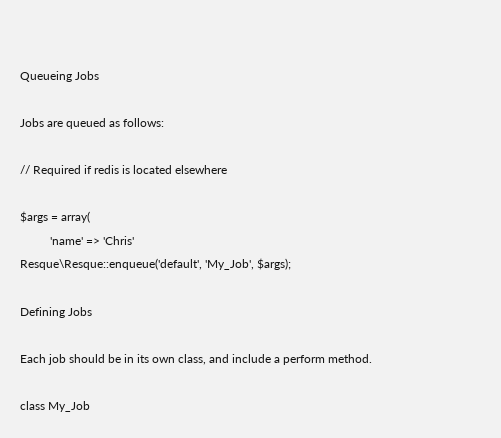Queueing Jobs

Jobs are queued as follows:

// Required if redis is located elsewhere

$args = array(
          'name' => 'Chris'
Resque\Resque::enqueue('default', 'My_Job', $args);

Defining Jobs

Each job should be in its own class, and include a perform method.

class My_Job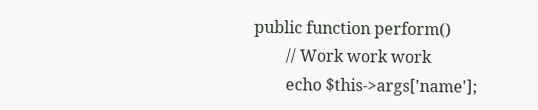public function perform()
        // Work work work
        echo $this->args['name'];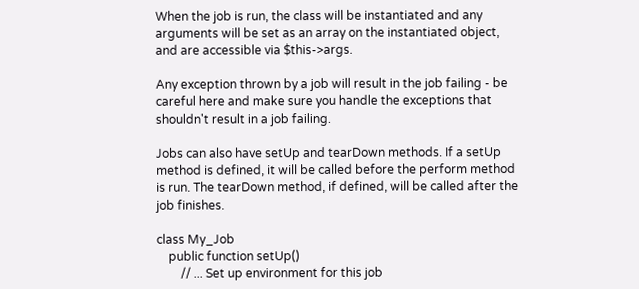When the job is run, the class will be instantiated and any arguments will be set as an array on the instantiated object, and are accessible via $this->args.

Any exception thrown by a job will result in the job failing - be careful here and make sure you handle the exceptions that shouldn't result in a job failing.

Jobs can also have setUp and tearDown methods. If a setUp method is defined, it will be called before the perform method is run. The tearDown method, if defined, will be called after the job finishes.

class My_Job
    public function setUp()
        // ... Set up environment for this job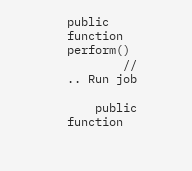public function perform()
        // .. Run job

    public function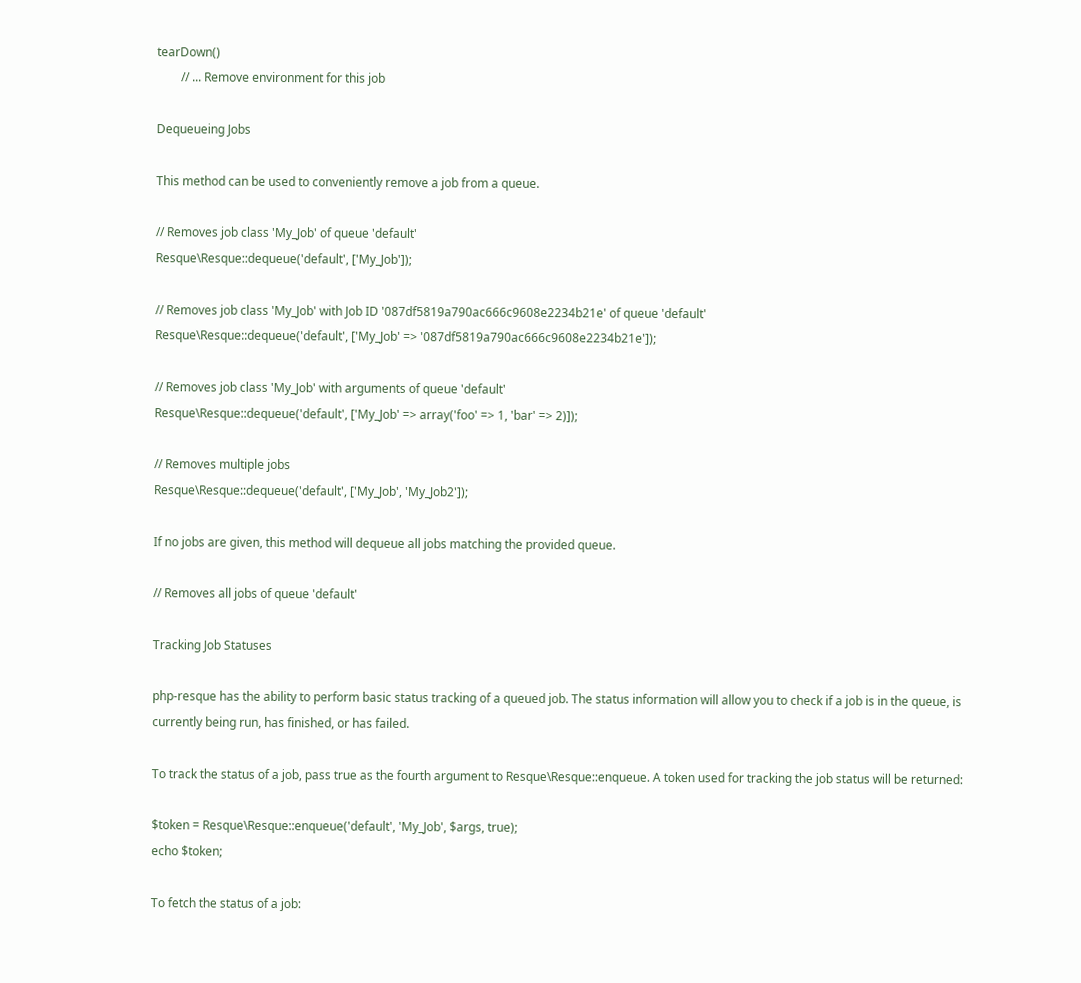tearDown()
        // ... Remove environment for this job

Dequeueing Jobs

This method can be used to conveniently remove a job from a queue.

// Removes job class 'My_Job' of queue 'default'
Resque\Resque::dequeue('default', ['My_Job']);

// Removes job class 'My_Job' with Job ID '087df5819a790ac666c9608e2234b21e' of queue 'default'
Resque\Resque::dequeue('default', ['My_Job' => '087df5819a790ac666c9608e2234b21e']);

// Removes job class 'My_Job' with arguments of queue 'default'
Resque\Resque::dequeue('default', ['My_Job' => array('foo' => 1, 'bar' => 2)]);

// Removes multiple jobs
Resque\Resque::dequeue('default', ['My_Job', 'My_Job2']);

If no jobs are given, this method will dequeue all jobs matching the provided queue.

// Removes all jobs of queue 'default'

Tracking Job Statuses

php-resque has the ability to perform basic status tracking of a queued job. The status information will allow you to check if a job is in the queue, is currently being run, has finished, or has failed.

To track the status of a job, pass true as the fourth argument to Resque\Resque::enqueue. A token used for tracking the job status will be returned:

$token = Resque\Resque::enqueue('default', 'My_Job', $args, true);
echo $token;

To fetch the status of a job: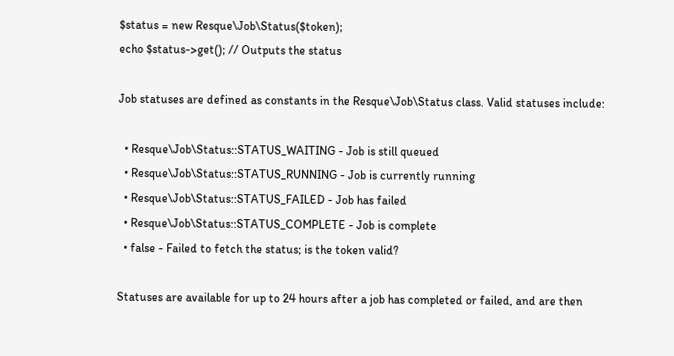$status = new Resque\Job\Status($token);
echo $status->get(); // Outputs the status

Job statuses are defined as constants in the Resque\Job\Status class. Valid statuses include:

  • Resque\Job\Status::STATUS_WAITING - Job is still queued
  • Resque\Job\Status::STATUS_RUNNING - Job is currently running
  • Resque\Job\Status::STATUS_FAILED - Job has failed
  • Resque\Job\Status::STATUS_COMPLETE - Job is complete
  • false - Failed to fetch the status; is the token valid?

Statuses are available for up to 24 hours after a job has completed or failed, and are then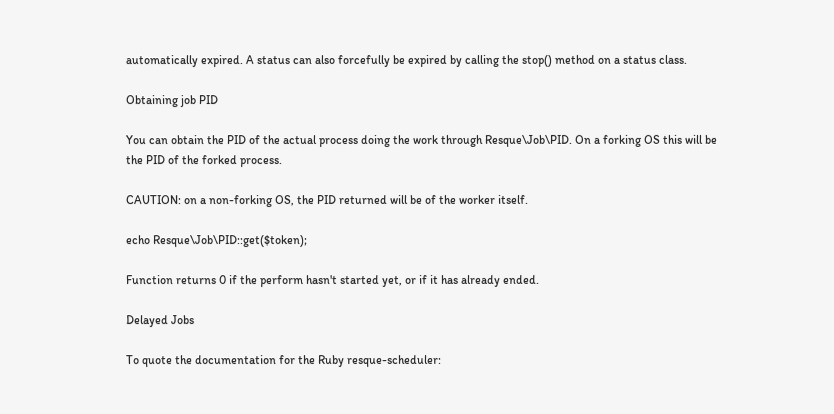automatically expired. A status can also forcefully be expired by calling the stop() method on a status class.

Obtaining job PID

You can obtain the PID of the actual process doing the work through Resque\Job\PID. On a forking OS this will be the PID of the forked process.

CAUTION: on a non-forking OS, the PID returned will be of the worker itself.

echo Resque\Job\PID::get($token);

Function returns 0 if the perform hasn't started yet, or if it has already ended.

Delayed Jobs

To quote the documentation for the Ruby resque-scheduler: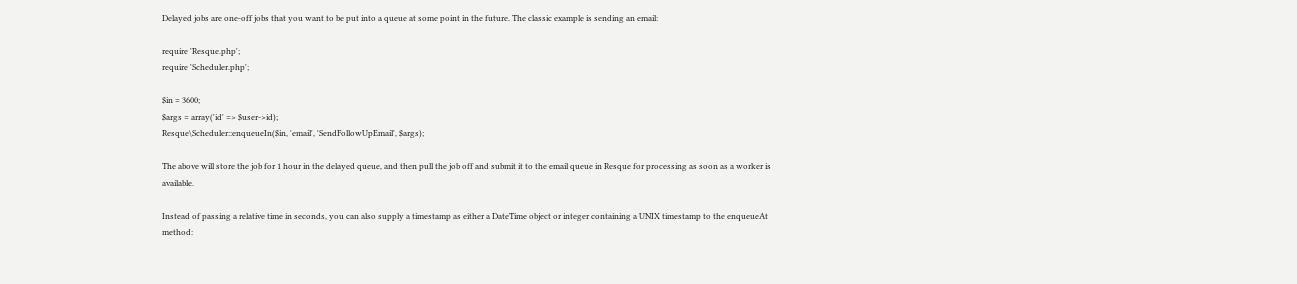Delayed jobs are one-off jobs that you want to be put into a queue at some point in the future. The classic example is sending an email:

require 'Resque.php';
require 'Scheduler.php';

$in = 3600;
$args = array('id' => $user->id);
Resque\Scheduler::enqueueIn($in, 'email', 'SendFollowUpEmail', $args);

The above will store the job for 1 hour in the delayed queue, and then pull the job off and submit it to the email queue in Resque for processing as soon as a worker is available.

Instead of passing a relative time in seconds, you can also supply a timestamp as either a DateTime object or integer containing a UNIX timestamp to the enqueueAt method: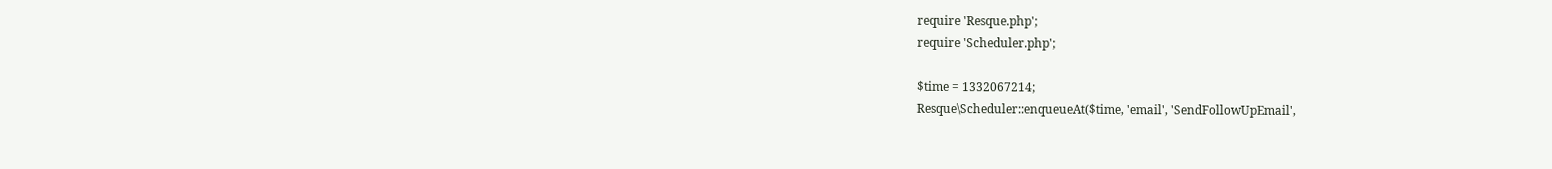require 'Resque.php';
require 'Scheduler.php';

$time = 1332067214;
Resque\Scheduler::enqueueAt($time, 'email', 'SendFollowUpEmail',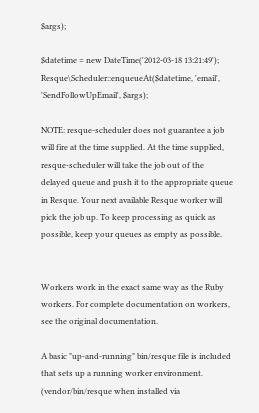$args);

$datetime = new DateTime('2012-03-18 13:21:49');
Resque\Scheduler::enqueueAt($datetime, 'email', 'SendFollowUpEmail', $args);

NOTE: resque-scheduler does not guarantee a job will fire at the time supplied. At the time supplied, resque-scheduler will take the job out of the delayed queue and push it to the appropriate queue in Resque. Your next available Resque worker will pick the job up. To keep processing as quick as possible, keep your queues as empty as possible.


Workers work in the exact same way as the Ruby workers. For complete documentation on workers, see the original documentation.

A basic "up-and-running" bin/resque file is included that sets up a running worker environment. (vendor/bin/resque when installed via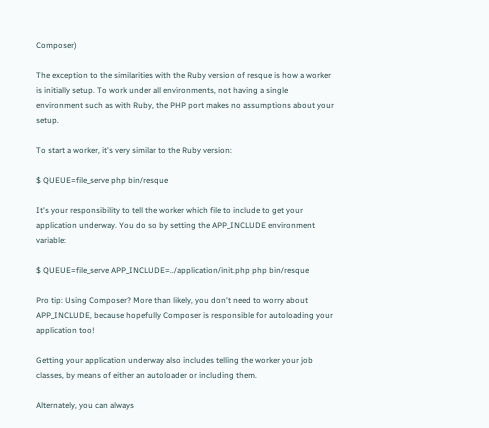Composer)

The exception to the similarities with the Ruby version of resque is how a worker is initially setup. To work under all environments, not having a single environment such as with Ruby, the PHP port makes no assumptions about your setup.

To start a worker, it's very similar to the Ruby version:

$ QUEUE=file_serve php bin/resque

It's your responsibility to tell the worker which file to include to get your application underway. You do so by setting the APP_INCLUDE environment variable:

$ QUEUE=file_serve APP_INCLUDE=../application/init.php php bin/resque

Pro tip: Using Composer? More than likely, you don't need to worry about APP_INCLUDE, because hopefully Composer is responsible for autoloading your application too!

Getting your application underway also includes telling the worker your job classes, by means of either an autoloader or including them.

Alternately, you can always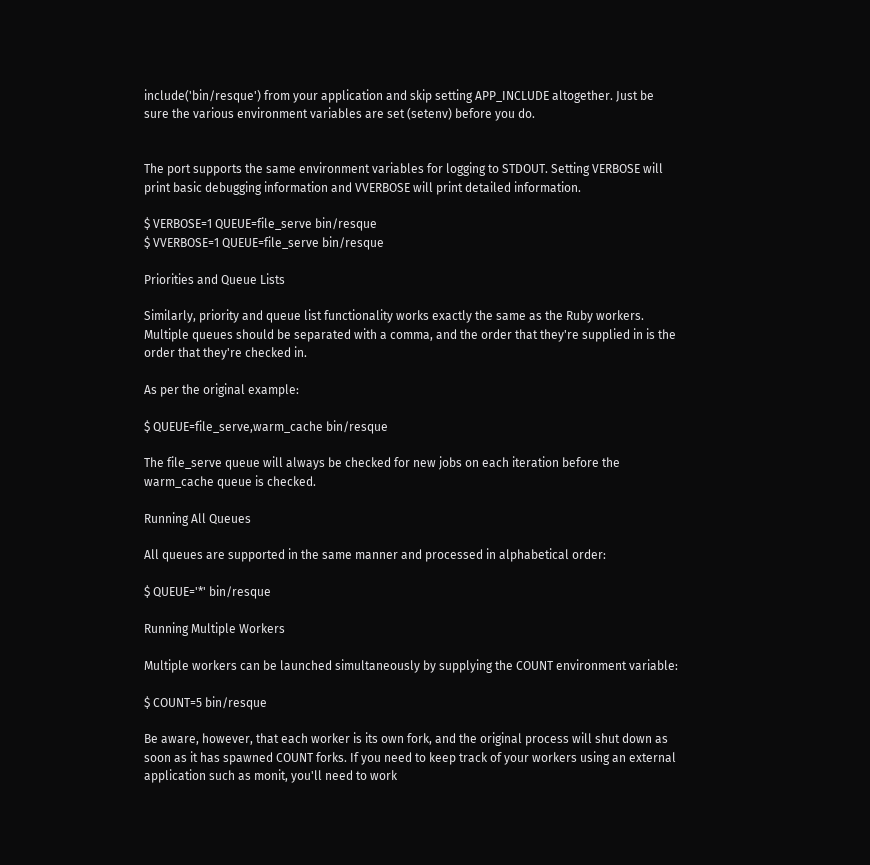include('bin/resque') from your application and skip setting APP_INCLUDE altogether. Just be sure the various environment variables are set (setenv) before you do.


The port supports the same environment variables for logging to STDOUT. Setting VERBOSE will print basic debugging information and VVERBOSE will print detailed information.

$ VERBOSE=1 QUEUE=file_serve bin/resque
$ VVERBOSE=1 QUEUE=file_serve bin/resque

Priorities and Queue Lists

Similarly, priority and queue list functionality works exactly the same as the Ruby workers. Multiple queues should be separated with a comma, and the order that they're supplied in is the order that they're checked in.

As per the original example:

$ QUEUE=file_serve,warm_cache bin/resque

The file_serve queue will always be checked for new jobs on each iteration before the warm_cache queue is checked.

Running All Queues

All queues are supported in the same manner and processed in alphabetical order:

$ QUEUE='*' bin/resque

Running Multiple Workers

Multiple workers can be launched simultaneously by supplying the COUNT environment variable:

$ COUNT=5 bin/resque

Be aware, however, that each worker is its own fork, and the original process will shut down as soon as it has spawned COUNT forks. If you need to keep track of your workers using an external application such as monit, you'll need to work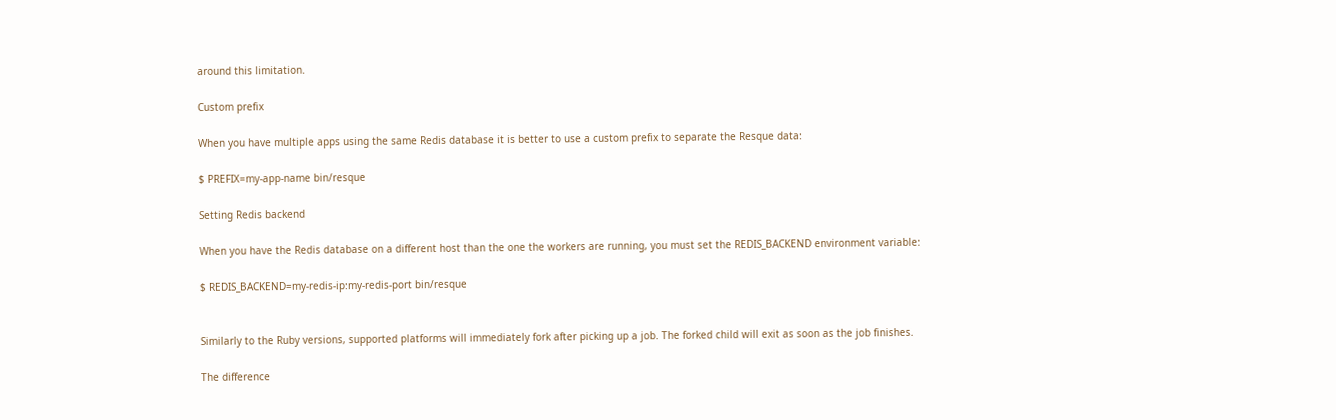around this limitation.

Custom prefix

When you have multiple apps using the same Redis database it is better to use a custom prefix to separate the Resque data:

$ PREFIX=my-app-name bin/resque

Setting Redis backend

When you have the Redis database on a different host than the one the workers are running, you must set the REDIS_BACKEND environment variable:

$ REDIS_BACKEND=my-redis-ip:my-redis-port bin/resque


Similarly to the Ruby versions, supported platforms will immediately fork after picking up a job. The forked child will exit as soon as the job finishes.

The difference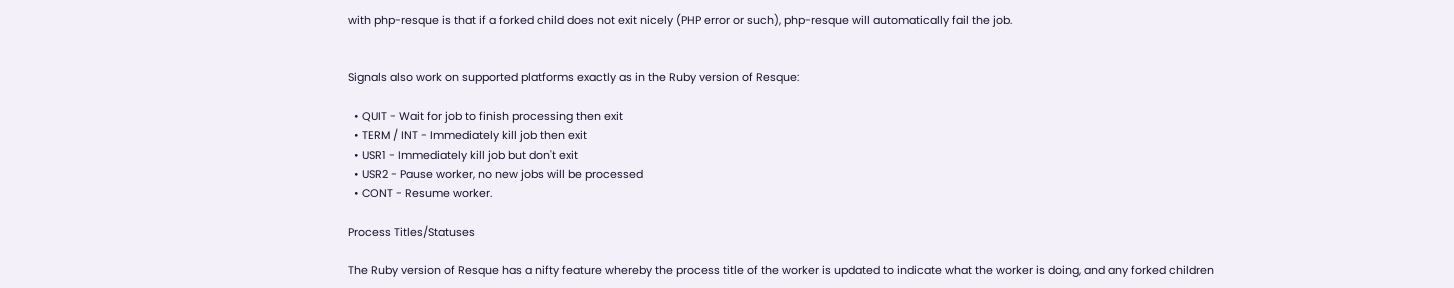with php-resque is that if a forked child does not exit nicely (PHP error or such), php-resque will automatically fail the job.


Signals also work on supported platforms exactly as in the Ruby version of Resque:

  • QUIT - Wait for job to finish processing then exit
  • TERM / INT - Immediately kill job then exit
  • USR1 - Immediately kill job but don't exit
  • USR2 - Pause worker, no new jobs will be processed
  • CONT - Resume worker.

Process Titles/Statuses

The Ruby version of Resque has a nifty feature whereby the process title of the worker is updated to indicate what the worker is doing, and any forked children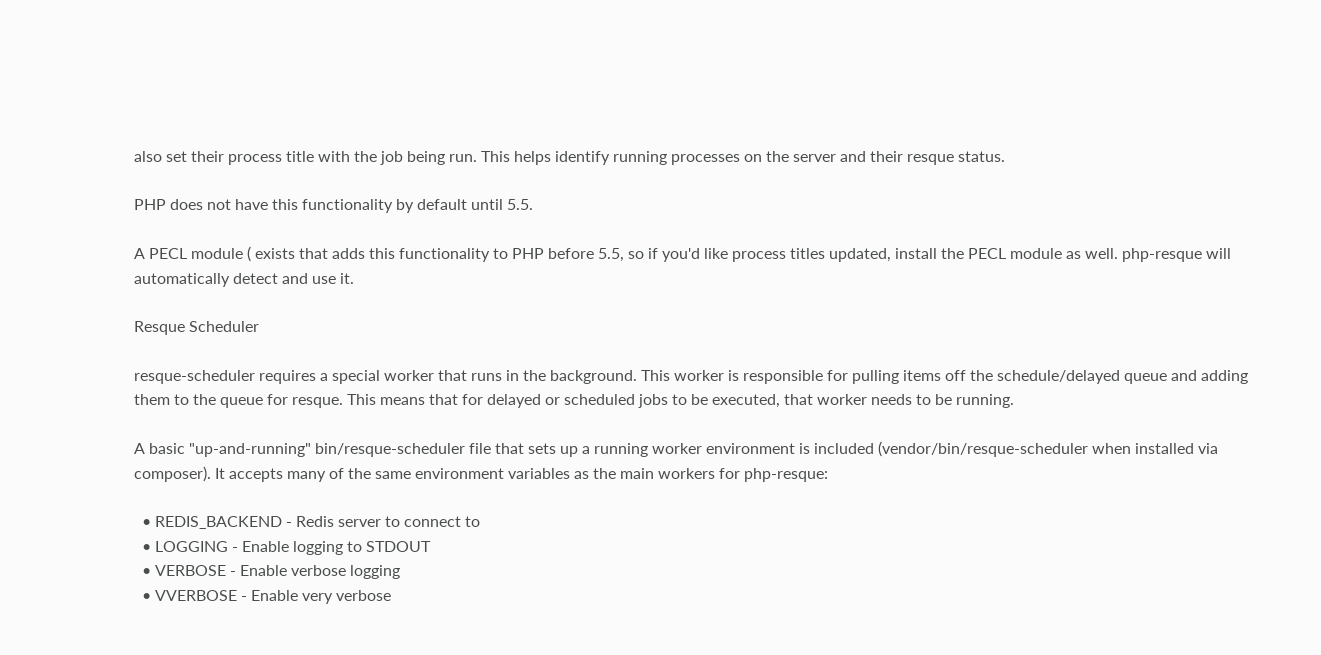also set their process title with the job being run. This helps identify running processes on the server and their resque status.

PHP does not have this functionality by default until 5.5.

A PECL module ( exists that adds this functionality to PHP before 5.5, so if you'd like process titles updated, install the PECL module as well. php-resque will automatically detect and use it.

Resque Scheduler

resque-scheduler requires a special worker that runs in the background. This worker is responsible for pulling items off the schedule/delayed queue and adding them to the queue for resque. This means that for delayed or scheduled jobs to be executed, that worker needs to be running.

A basic "up-and-running" bin/resque-scheduler file that sets up a running worker environment is included (vendor/bin/resque-scheduler when installed via composer). It accepts many of the same environment variables as the main workers for php-resque:

  • REDIS_BACKEND - Redis server to connect to
  • LOGGING - Enable logging to STDOUT
  • VERBOSE - Enable verbose logging
  • VVERBOSE - Enable very verbose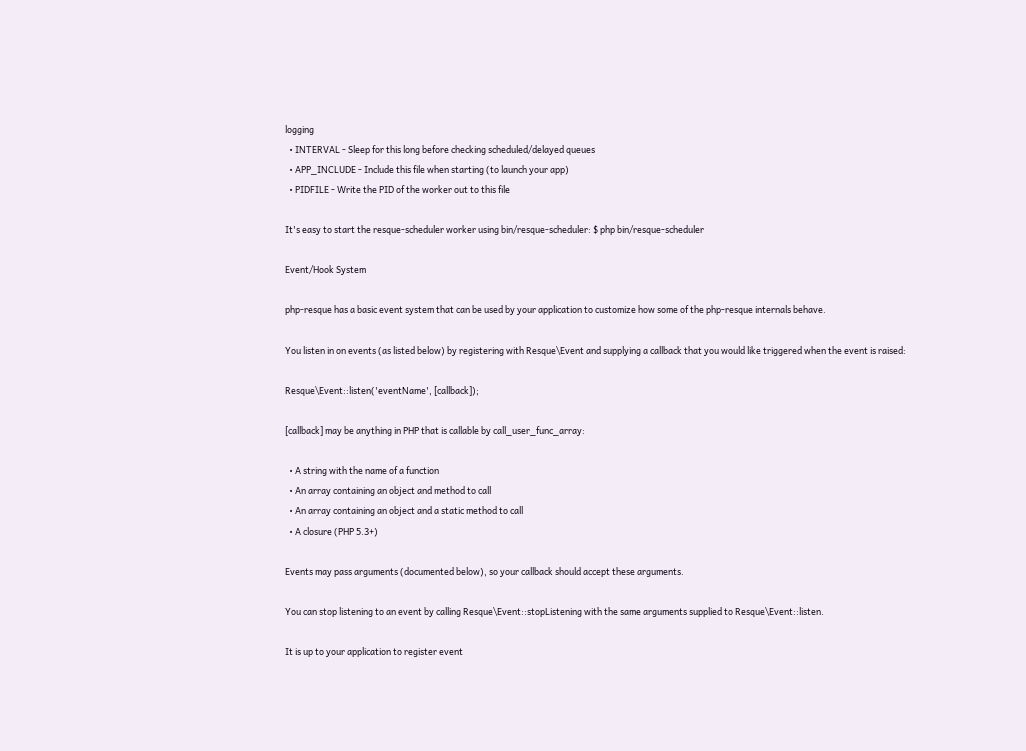logging
  • INTERVAL - Sleep for this long before checking scheduled/delayed queues
  • APP_INCLUDE - Include this file when starting (to launch your app)
  • PIDFILE - Write the PID of the worker out to this file

It's easy to start the resque-scheduler worker using bin/resque-scheduler: $ php bin/resque-scheduler

Event/Hook System

php-resque has a basic event system that can be used by your application to customize how some of the php-resque internals behave.

You listen in on events (as listed below) by registering with Resque\Event and supplying a callback that you would like triggered when the event is raised:

Resque\Event::listen('eventName', [callback]);

[callback] may be anything in PHP that is callable by call_user_func_array:

  • A string with the name of a function
  • An array containing an object and method to call
  • An array containing an object and a static method to call
  • A closure (PHP 5.3+)

Events may pass arguments (documented below), so your callback should accept these arguments.

You can stop listening to an event by calling Resque\Event::stopListening with the same arguments supplied to Resque\Event::listen.

It is up to your application to register event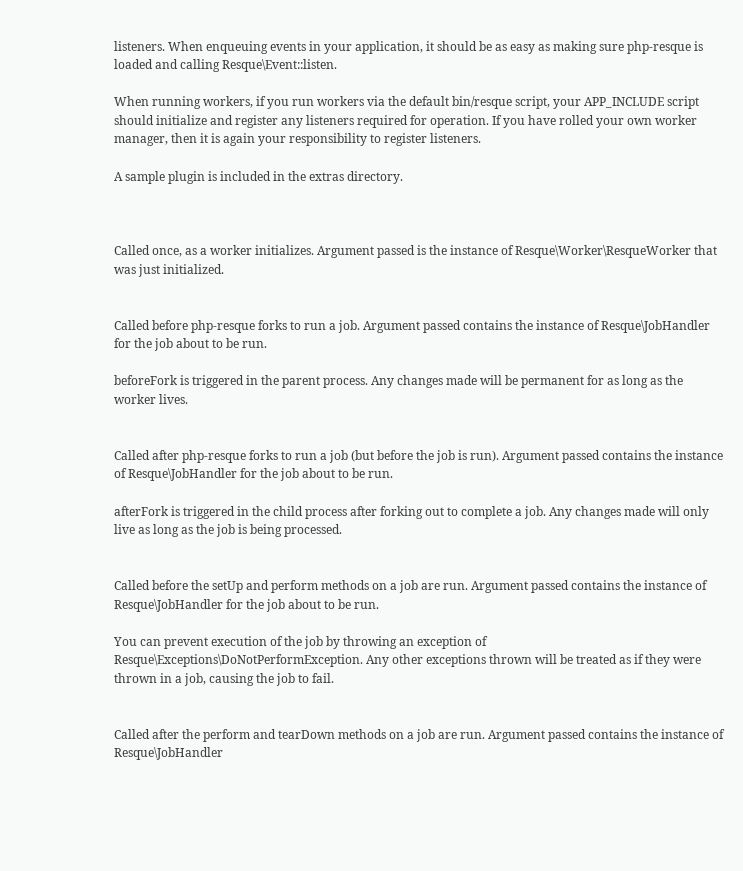listeners. When enqueuing events in your application, it should be as easy as making sure php-resque is loaded and calling Resque\Event::listen.

When running workers, if you run workers via the default bin/resque script, your APP_INCLUDE script should initialize and register any listeners required for operation. If you have rolled your own worker manager, then it is again your responsibility to register listeners.

A sample plugin is included in the extras directory.



Called once, as a worker initializes. Argument passed is the instance of Resque\Worker\ResqueWorker that was just initialized.


Called before php-resque forks to run a job. Argument passed contains the instance of Resque\JobHandler for the job about to be run.

beforeFork is triggered in the parent process. Any changes made will be permanent for as long as the worker lives.


Called after php-resque forks to run a job (but before the job is run). Argument passed contains the instance of Resque\JobHandler for the job about to be run.

afterFork is triggered in the child process after forking out to complete a job. Any changes made will only live as long as the job is being processed.


Called before the setUp and perform methods on a job are run. Argument passed contains the instance of Resque\JobHandler for the job about to be run.

You can prevent execution of the job by throwing an exception of Resque\Exceptions\DoNotPerformException. Any other exceptions thrown will be treated as if they were thrown in a job, causing the job to fail.


Called after the perform and tearDown methods on a job are run. Argument passed contains the instance of Resque\JobHandler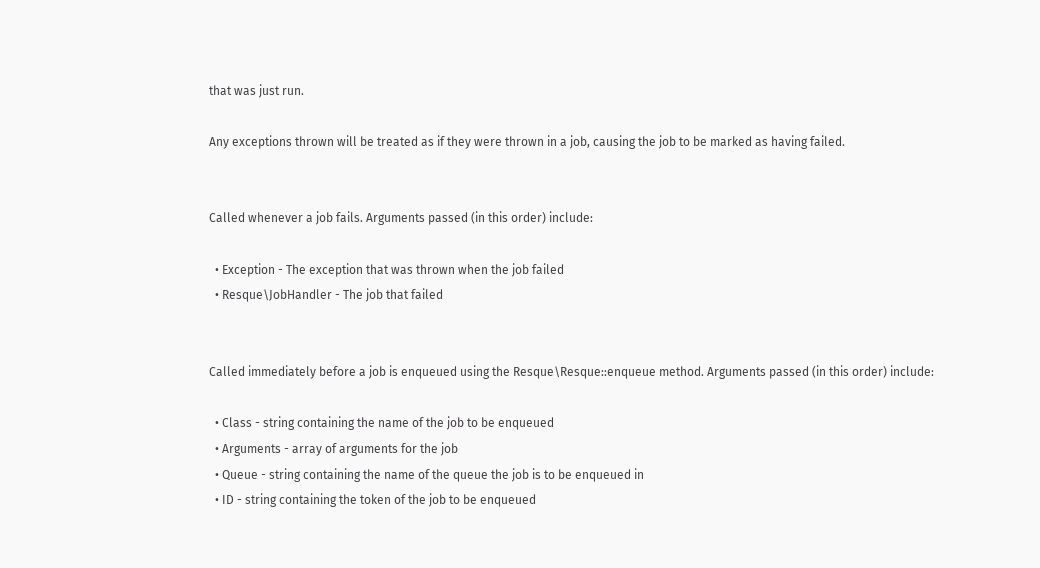that was just run.

Any exceptions thrown will be treated as if they were thrown in a job, causing the job to be marked as having failed.


Called whenever a job fails. Arguments passed (in this order) include:

  • Exception - The exception that was thrown when the job failed
  • Resque\JobHandler - The job that failed


Called immediately before a job is enqueued using the Resque\Resque::enqueue method. Arguments passed (in this order) include:

  • Class - string containing the name of the job to be enqueued
  • Arguments - array of arguments for the job
  • Queue - string containing the name of the queue the job is to be enqueued in
  • ID - string containing the token of the job to be enqueued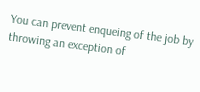You can prevent enqueing of the job by throwing an exception of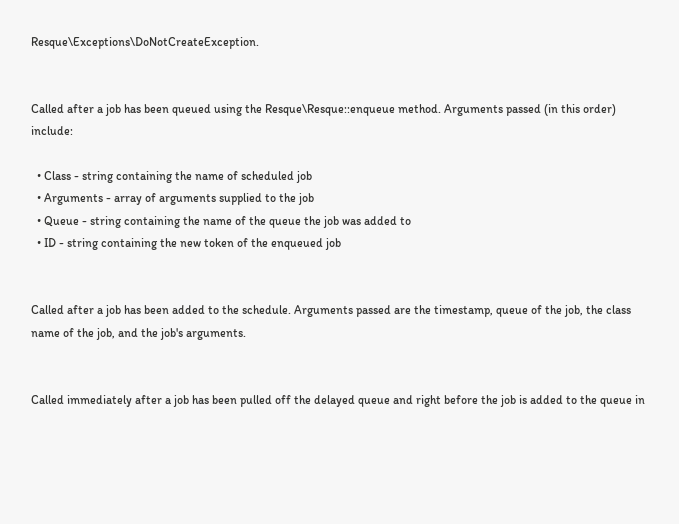Resque\Exceptions\DoNotCreateException.


Called after a job has been queued using the Resque\Resque::enqueue method. Arguments passed (in this order) include:

  • Class - string containing the name of scheduled job
  • Arguments - array of arguments supplied to the job
  • Queue - string containing the name of the queue the job was added to
  • ID - string containing the new token of the enqueued job


Called after a job has been added to the schedule. Arguments passed are the timestamp, queue of the job, the class name of the job, and the job's arguments.


Called immediately after a job has been pulled off the delayed queue and right before the job is added to the queue in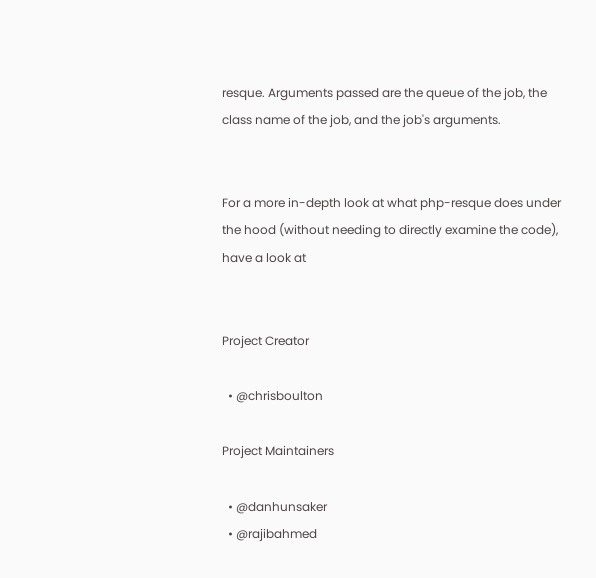resque. Arguments passed are the queue of the job, the class name of the job, and the job's arguments.


For a more in-depth look at what php-resque does under the hood (without needing to directly examine the code), have a look at


Project Creator

  • @chrisboulton

Project Maintainers

  • @danhunsaker
  • @rajibahmed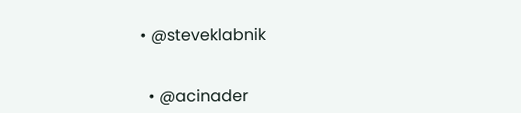• @steveklabnik


  • @acinader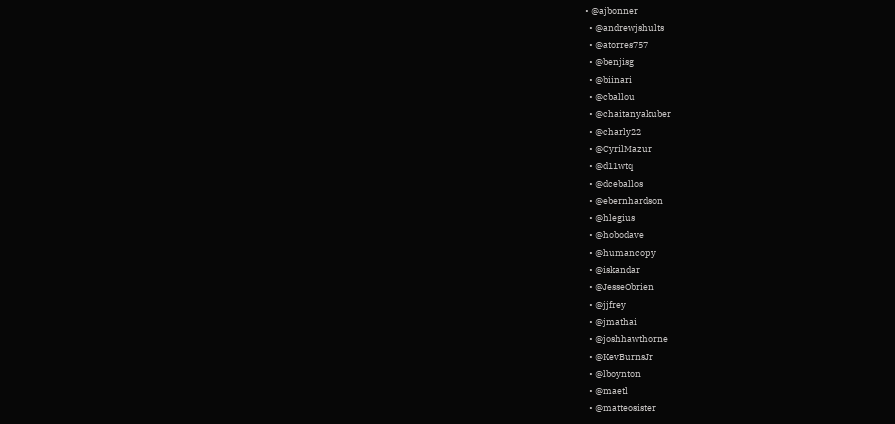• @ajbonner
  • @andrewjshults
  • @atorres757
  • @benjisg
  • @biinari
  • @cballou
  • @chaitanyakuber
  • @charly22
  • @CyrilMazur
  • @d11wtq
  • @dceballos
  • @ebernhardson
  • @hlegius
  • @hobodave
  • @humancopy
  • @iskandar
  • @JesseObrien
  • @jjfrey
  • @jmathai
  • @joshhawthorne
  • @KevBurnsJr
  • @lboynton
  • @maetl
  • @matteosister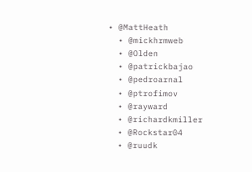• @MattHeath
  • @mickhrmweb
  • @Olden
  • @patrickbajao
  • @pedroarnal
  • @ptrofimov
  • @rayward
  • @richardkmiller
  • @Rockstar04
  • @ruudk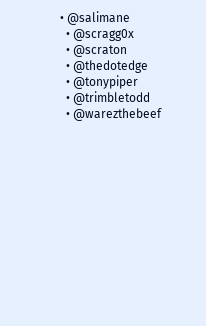• @salimane
  • @scragg0x
  • @scraton
  • @thedotedge
  • @tonypiper
  • @trimbletodd
  • @warezthebeef